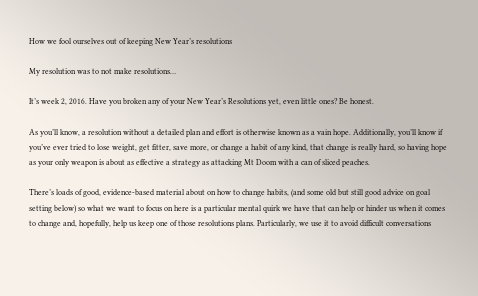How we fool ourselves out of keeping New Year’s resolutions

My resolution was to not make resolutions…

It’s week 2, 2016. Have you broken any of your New Year’s Resolutions yet, even little ones? Be honest.

As you’ll know, a resolution without a detailed plan and effort is otherwise known as a vain hope. Additionally, you’ll know if you’ve ever tried to lose weight, get fitter, save more, or change a habit of any kind, that change is really hard, so having hope as your only weapon is about as effective a strategy as attacking Mt Doom with a can of sliced peaches.

There’s loads of good, evidence-based material about on how to change habits, (and some old but still good advice on goal setting below) so what we want to focus on here is a particular mental quirk we have that can help or hinder us when it comes to change and, hopefully, help us keep one of those resolutions plans. Particularly, we use it to avoid difficult conversations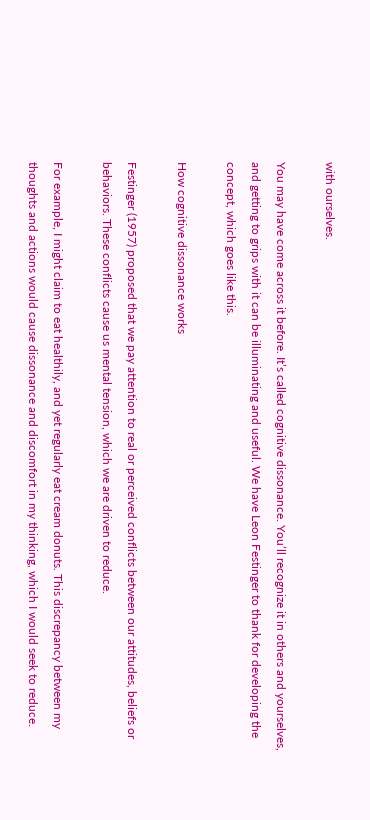with ourselves.

You may have come across it before. It’s called cognitive dissonance. You’ll recognize it in others and yourselves, and getting to grips with it can be illuminating and useful. We have Leon Festinger to thank for developing the concept, which goes like this.

How cognitive dissonance works

Festinger (1957) proposed that we pay attention to real or perceived conflicts between our attitudes, beliefs or behaviors. These conflicts cause us mental tension, which we are driven to reduce.

For example, I might claim to eat healthily, and yet regularly eat cream donuts. This discrepancy between my thoughts and actions would cause dissonance and discomfort in my thinking, which I would seek to reduce.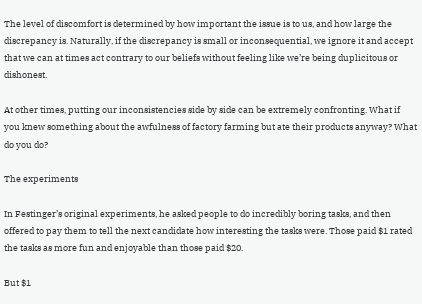The level of discomfort is determined by how important the issue is to us, and how large the discrepancy is. Naturally, if the discrepancy is small or inconsequential, we ignore it and accept that we can at times act contrary to our beliefs without feeling like we’re being duplicitous or dishonest.

At other times, putting our inconsistencies side by side can be extremely confronting. What if you knew something about the awfulness of factory farming but ate their products anyway? What do you do?

The experiments

In Festinger’s original experiments, he asked people to do incredibly boring tasks, and then offered to pay them to tell the next candidate how interesting the tasks were. Those paid $1 rated the tasks as more fun and enjoyable than those paid $20.

But $1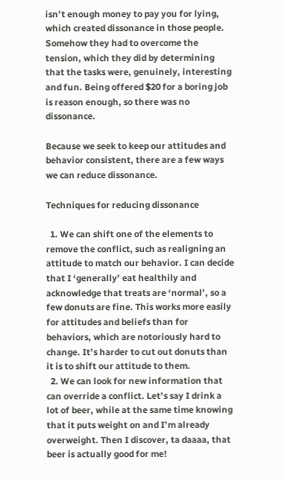isn’t enough money to pay you for lying, which created dissonance in those people. Somehow they had to overcome the tension, which they did by determining that the tasks were, genuinely, interesting and fun. Being offered $20 for a boring job is reason enough, so there was no dissonance.

Because we seek to keep our attitudes and behavior consistent, there are a few ways we can reduce dissonance.

Techniques for reducing dissonance

  1. We can shift one of the elements to remove the conflict, such as realigning an attitude to match our behavior. I can decide that I ‘generally’ eat healthily and acknowledge that treats are ‘normal’, so a few donuts are fine. This works more easily for attitudes and beliefs than for behaviors, which are notoriously hard to change. It’s harder to cut out donuts than it is to shift our attitude to them.
  2. We can look for new information that can override a conflict. Let’s say I drink a lot of beer, while at the same time knowing that it puts weight on and I’m already overweight. Then I discover, ta daaaa, that beer is actually good for me!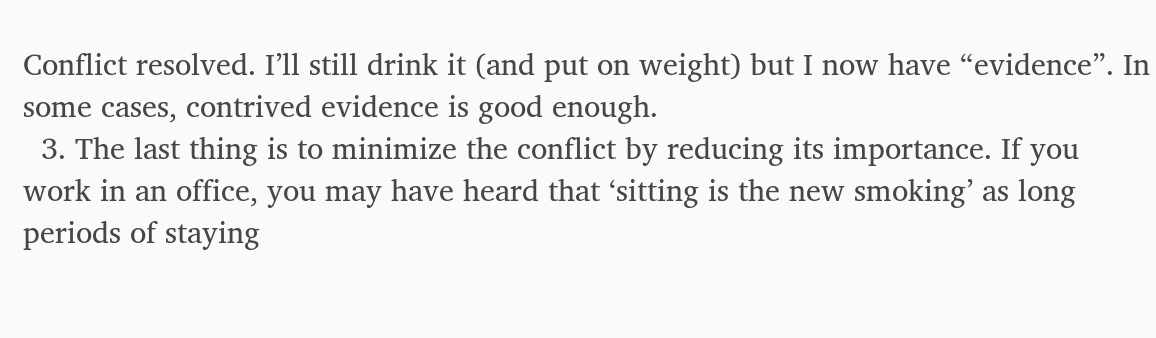Conflict resolved. I’ll still drink it (and put on weight) but I now have “evidence”. In some cases, contrived evidence is good enough.
  3. The last thing is to minimize the conflict by reducing its importance. If you work in an office, you may have heard that ‘sitting is the new smoking’ as long periods of staying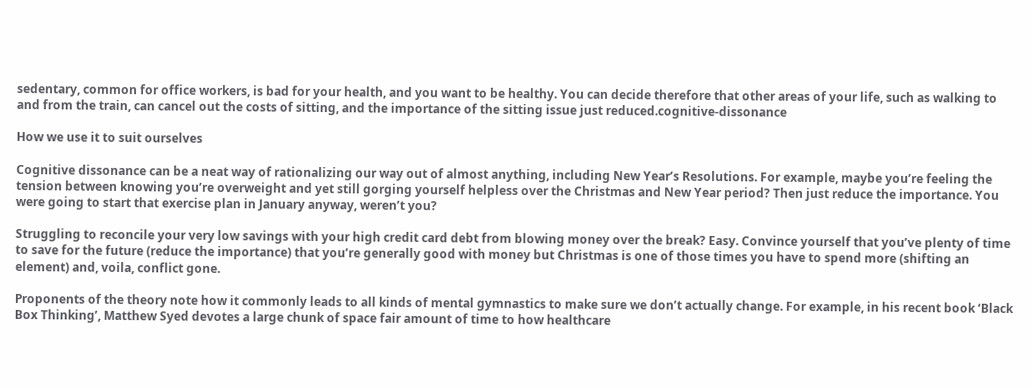sedentary, common for office workers, is bad for your health, and you want to be healthy. You can decide therefore that other areas of your life, such as walking to and from the train, can cancel out the costs of sitting, and the importance of the sitting issue just reduced.cognitive-dissonance

How we use it to suit ourselves

Cognitive dissonance can be a neat way of rationalizing our way out of almost anything, including New Year’s Resolutions. For example, maybe you’re feeling the tension between knowing you’re overweight and yet still gorging yourself helpless over the Christmas and New Year period? Then just reduce the importance. You were going to start that exercise plan in January anyway, weren’t you?

Struggling to reconcile your very low savings with your high credit card debt from blowing money over the break? Easy. Convince yourself that you’ve plenty of time to save for the future (reduce the importance) that you’re generally good with money but Christmas is one of those times you have to spend more (shifting an element) and, voila, conflict gone.

Proponents of the theory note how it commonly leads to all kinds of mental gymnastics to make sure we don’t actually change. For example, in his recent book ‘Black Box Thinking’, Matthew Syed devotes a large chunk of space fair amount of time to how healthcare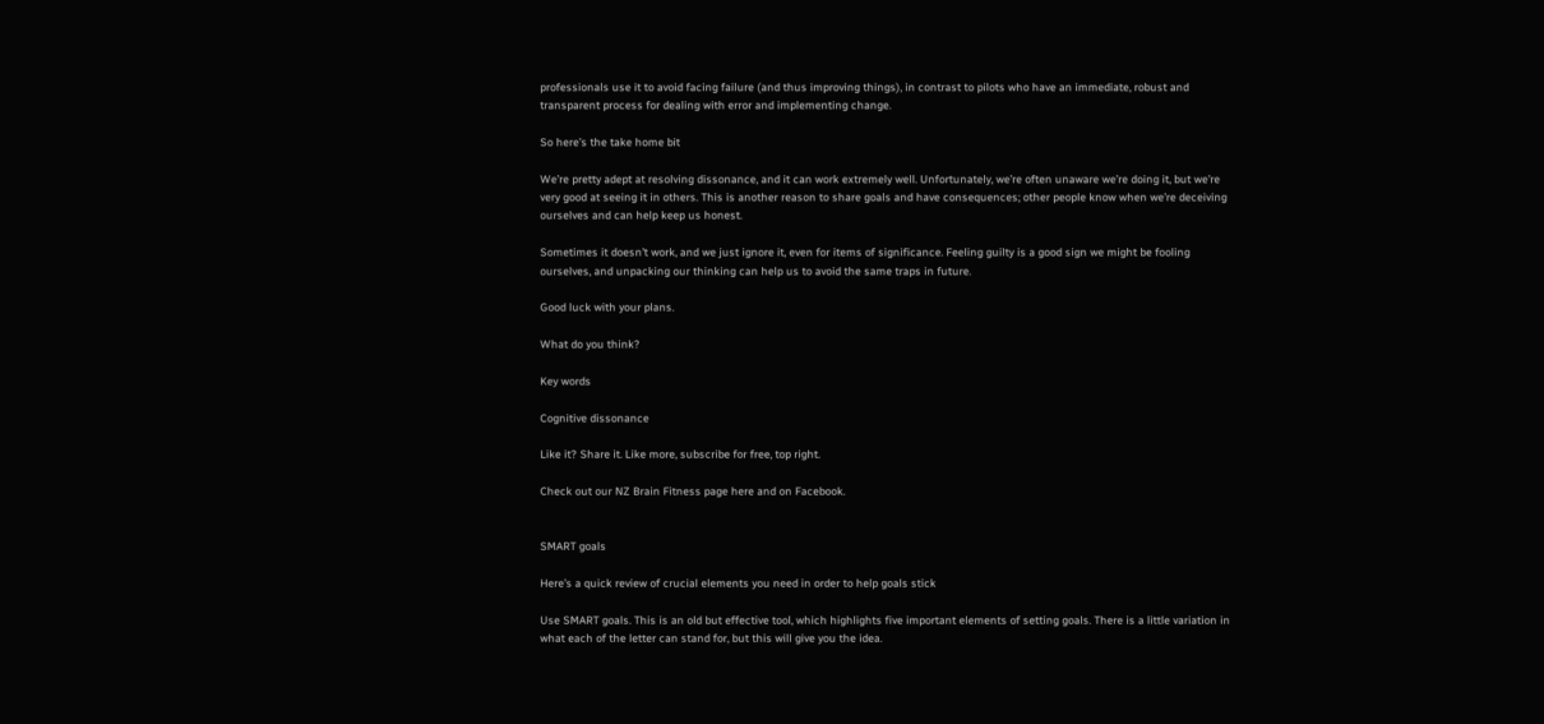professionals use it to avoid facing failure (and thus improving things), in contrast to pilots who have an immediate, robust and transparent process for dealing with error and implementing change.

So here’s the take home bit

We’re pretty adept at resolving dissonance, and it can work extremely well. Unfortunately, we’re often unaware we’re doing it, but we’re very good at seeing it in others. This is another reason to share goals and have consequences; other people know when we’re deceiving ourselves and can help keep us honest.

Sometimes it doesn’t work, and we just ignore it, even for items of significance. Feeling guilty is a good sign we might be fooling ourselves, and unpacking our thinking can help us to avoid the same traps in future.

Good luck with your plans.

What do you think?

Key words

Cognitive dissonance

Like it? Share it. Like more, subscribe for free, top right.

Check out our NZ Brain Fitness page here and on Facebook.


SMART goals

Here’s a quick review of crucial elements you need in order to help goals stick

Use SMART goals. This is an old but effective tool, which highlights five important elements of setting goals. There is a little variation in what each of the letter can stand for, but this will give you the idea.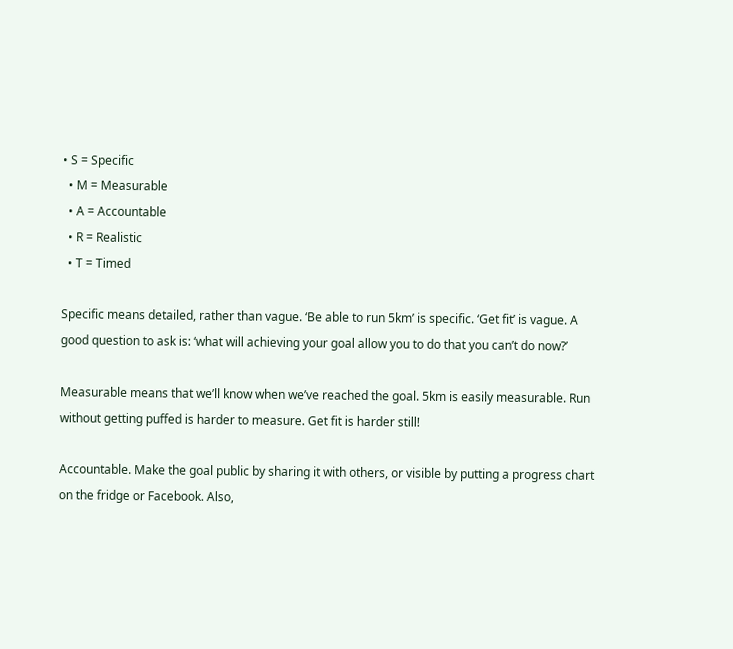• S = Specific
  • M = Measurable
  • A = Accountable
  • R = Realistic
  • T = Timed

Specific means detailed, rather than vague. ‘Be able to run 5km’ is specific. ‘Get fit’ is vague. A good question to ask is: ‘what will achieving your goal allow you to do that you can’t do now?’

Measurable means that we’ll know when we’ve reached the goal. 5km is easily measurable. Run without getting puffed is harder to measure. Get fit is harder still!

Accountable. Make the goal public by sharing it with others, or visible by putting a progress chart on the fridge or Facebook. Also,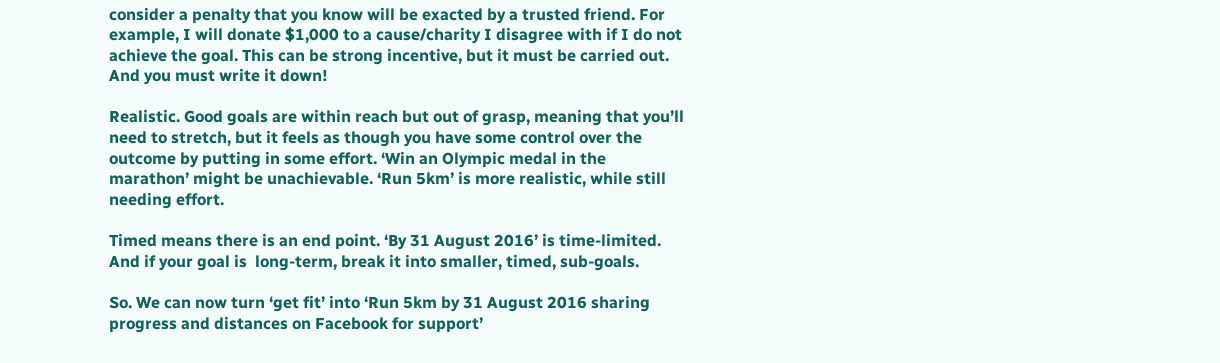consider a penalty that you know will be exacted by a trusted friend. For example, I will donate $1,000 to a cause/charity I disagree with if I do not achieve the goal. This can be strong incentive, but it must be carried out. And you must write it down!

Realistic. Good goals are within reach but out of grasp, meaning that you’ll need to stretch, but it feels as though you have some control over the outcome by putting in some effort. ‘Win an Olympic medal in the marathon’ might be unachievable. ‘Run 5km’ is more realistic, while still needing effort.

Timed means there is an end point. ‘By 31 August 2016’ is time-limited. And if your goal is  long-term, break it into smaller, timed, sub-goals.

So. We can now turn ‘get fit’ into ‘Run 5km by 31 August 2016 sharing progress and distances on Facebook for support’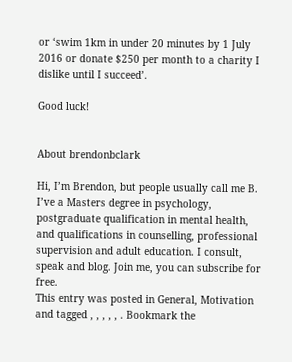or ‘swim 1km in under 20 minutes by 1 July 2016 or donate $250 per month to a charity I dislike until I succeed’.

Good luck!


About brendonbclark

Hi, I’m Brendon, but people usually call me B. I’ve a Masters degree in psychology, postgraduate qualification in mental health, and qualifications in counselling, professional supervision and adult education. I consult, speak and blog. Join me, you can subscribe for free.
This entry was posted in General, Motivation and tagged , , , , , . Bookmark the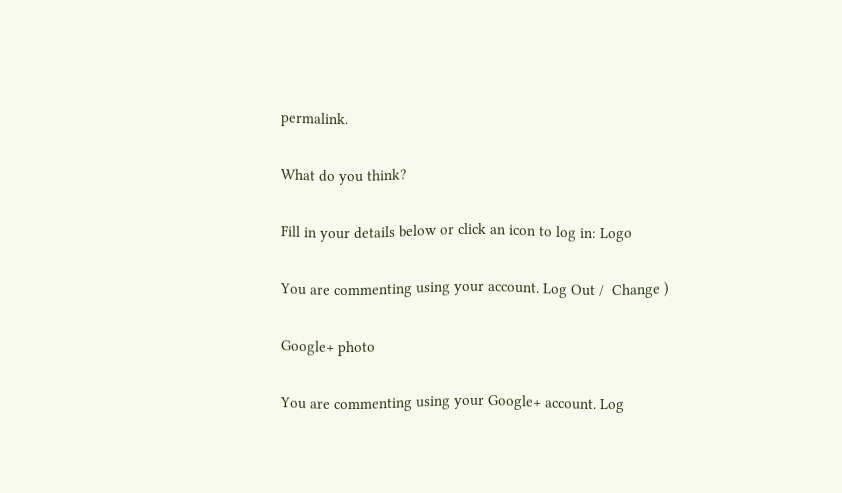permalink.

What do you think?

Fill in your details below or click an icon to log in: Logo

You are commenting using your account. Log Out /  Change )

Google+ photo

You are commenting using your Google+ account. Log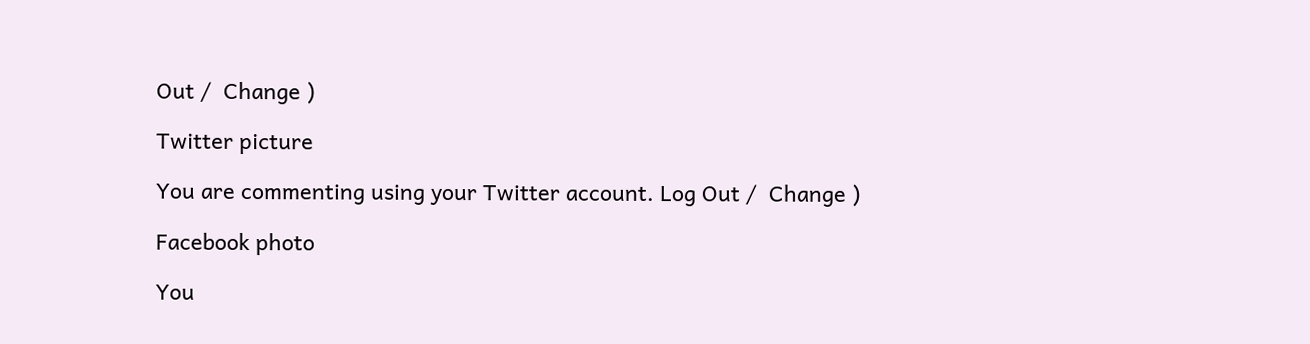Out /  Change )

Twitter picture

You are commenting using your Twitter account. Log Out /  Change )

Facebook photo

You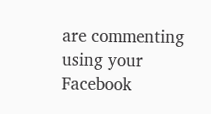are commenting using your Facebook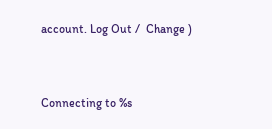account. Log Out /  Change )


Connecting to %s